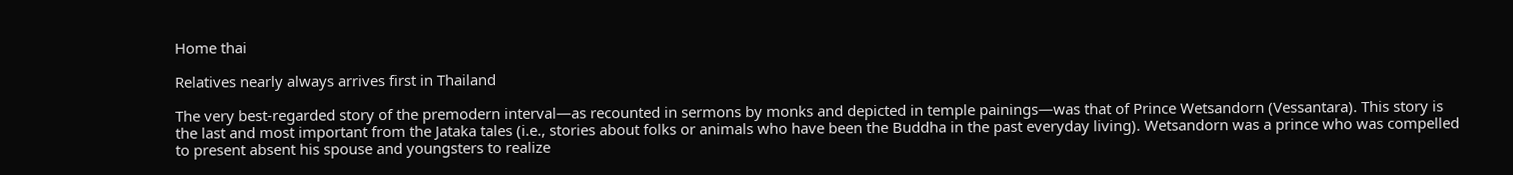Home thai

Relatives nearly always arrives first in Thailand

The very best-regarded story of the premodern interval—as recounted in sermons by monks and depicted in temple painings—was that of Prince Wetsandorn (Vessantara). This story is the last and most important from the Jataka tales (i.e., stories about folks or animals who have been the Buddha in the past everyday living). Wetsandorn was a prince who was compelled to present absent his spouse and youngsters to realize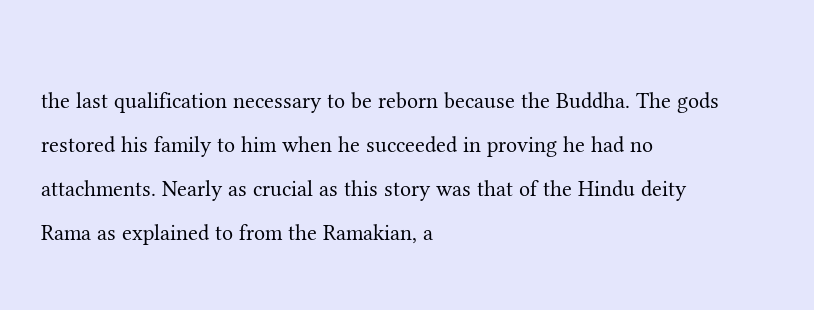the last qualification necessary to be reborn because the Buddha. The gods restored his family to him when he succeeded in proving he had no attachments. Nearly as crucial as this story was that of the Hindu deity Rama as explained to from the Ramakian, a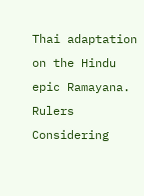Thai adaptation on the Hindu epic Ramayana. Rulers Considering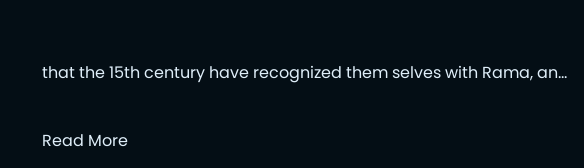that the 15th century have recognized them selves with Rama, an...

Read More